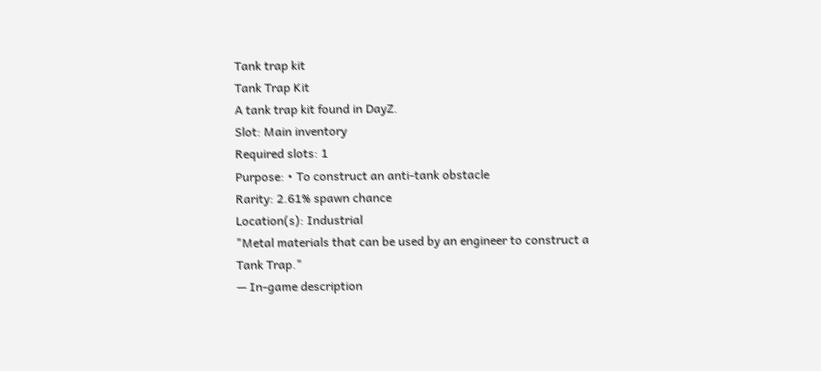Tank trap kit
Tank Trap Kit
A tank trap kit found in DayZ.
Slot: Main inventory
Required slots: 1
Purpose: • To construct an anti-tank obstacle
Rarity: 2.61% spawn chance
Location(s): Industrial
"Metal materials that can be used by an engineer to construct a Tank Trap."
— In-game description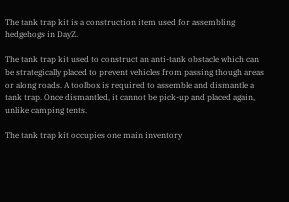The tank trap kit is a construction item used for assembling hedgehogs in DayZ.

The tank trap kit used to construct an anti-tank obstacle which can be strategically placed to prevent vehicles from passing though areas or along roads. A toolbox is required to assemble and dismantle a tank trap. Once dismantled, it cannot be pick-up and placed again, unlike camping tents.

The tank trap kit occupies one main inventory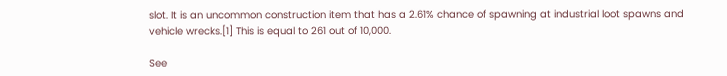slot. It is an uncommon construction item that has a 2.61% chance of spawning at industrial loot spawns and vehicle wrecks.[1] This is equal to 261 out of 10,000.

See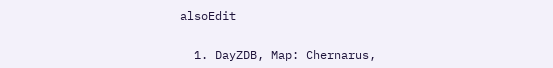alsoEdit


  1. DayZDB, Map: Chernarus,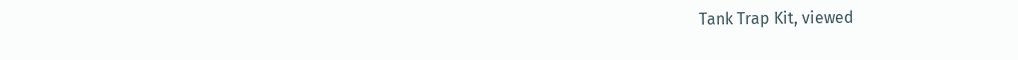Tank Trap Kit, viewed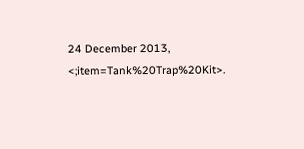24 December 2013, <;item=Tank%20Trap%20Kit>.